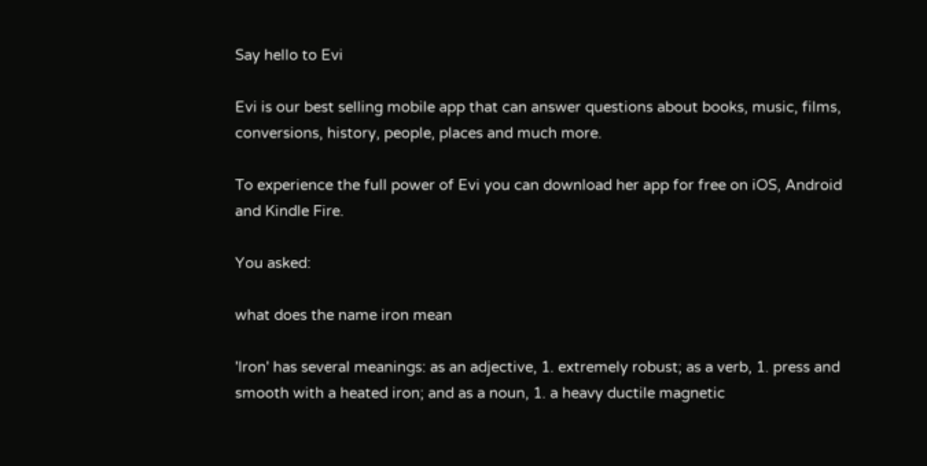Say hello to Evi

Evi is our best selling mobile app that can answer questions about books, music, films, conversions, history, people, places and much more.

To experience the full power of Evi you can download her app for free on iOS, Android and Kindle Fire.

You asked:

what does the name iron mean

'Iron' has several meanings: as an adjective, 1. extremely robust; as a verb, 1. press and smooth with a heated iron; and as a noun, 1. a heavy ductile magnetic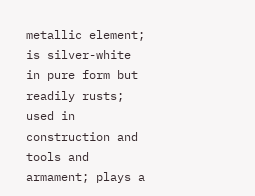metallic element; is silver-white in pure form but readily rusts; used in construction and tools and armament; plays a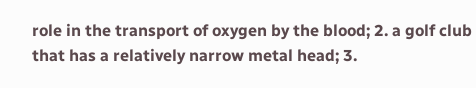role in the transport of oxygen by the blood; 2. a golf club that has a relatively narrow metal head; 3.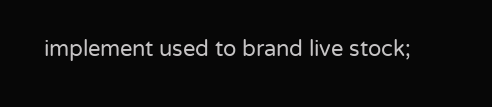implement used to brand live stock;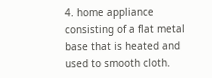4. home appliance consisting of a flat metal base that is heated and used to smooth cloth.